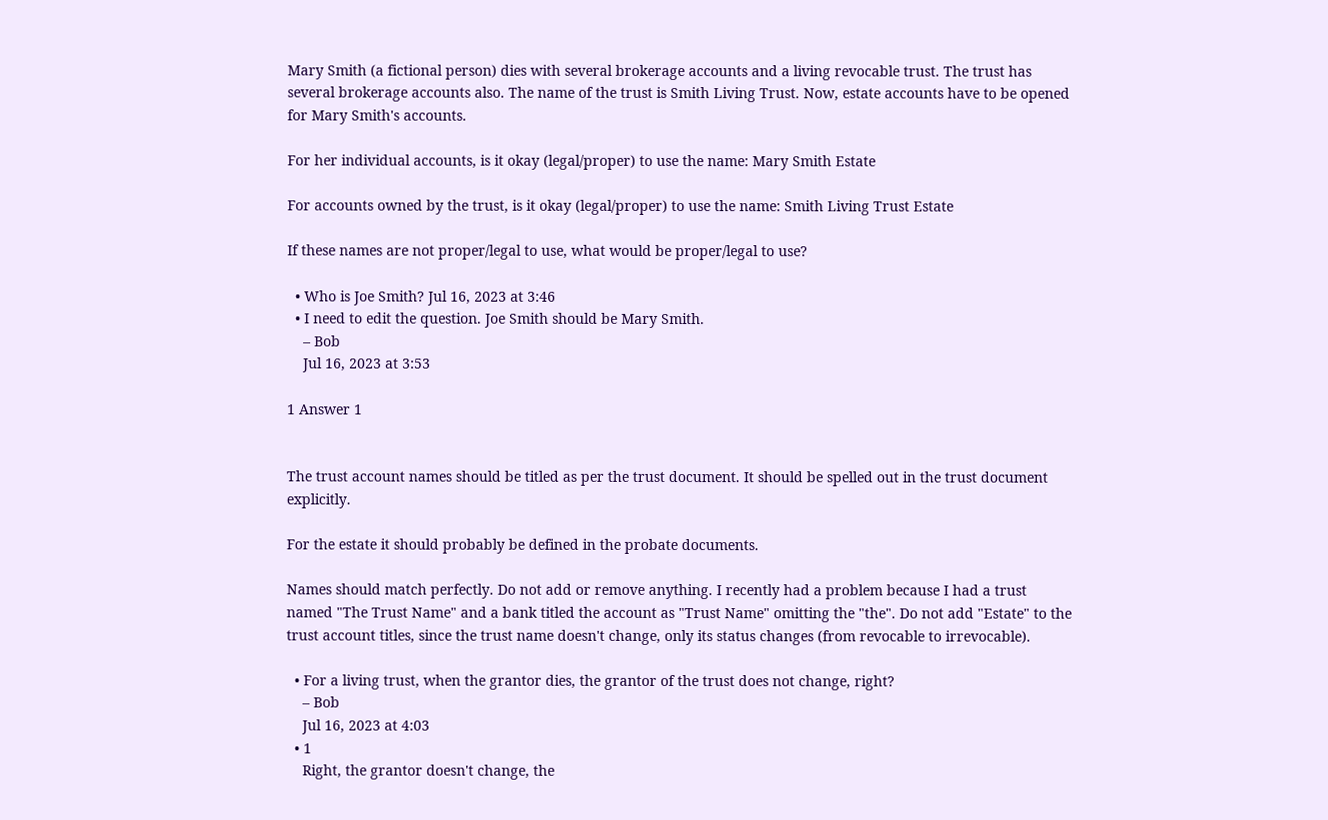Mary Smith (a fictional person) dies with several brokerage accounts and a living revocable trust. The trust has several brokerage accounts also. The name of the trust is Smith Living Trust. Now, estate accounts have to be opened for Mary Smith's accounts.

For her individual accounts, is it okay (legal/proper) to use the name: Mary Smith Estate

For accounts owned by the trust, is it okay (legal/proper) to use the name: Smith Living Trust Estate

If these names are not proper/legal to use, what would be proper/legal to use?

  • Who is Joe Smith? Jul 16, 2023 at 3:46
  • I need to edit the question. Joe Smith should be Mary Smith.
    – Bob
    Jul 16, 2023 at 3:53

1 Answer 1


The trust account names should be titled as per the trust document. It should be spelled out in the trust document explicitly.

For the estate it should probably be defined in the probate documents.

Names should match perfectly. Do not add or remove anything. I recently had a problem because I had a trust named "The Trust Name" and a bank titled the account as "Trust Name" omitting the "the". Do not add "Estate" to the trust account titles, since the trust name doesn't change, only its status changes (from revocable to irrevocable).

  • For a living trust, when the grantor dies, the grantor of the trust does not change, right?
    – Bob
    Jul 16, 2023 at 4:03
  • 1
    Right, the grantor doesn't change, the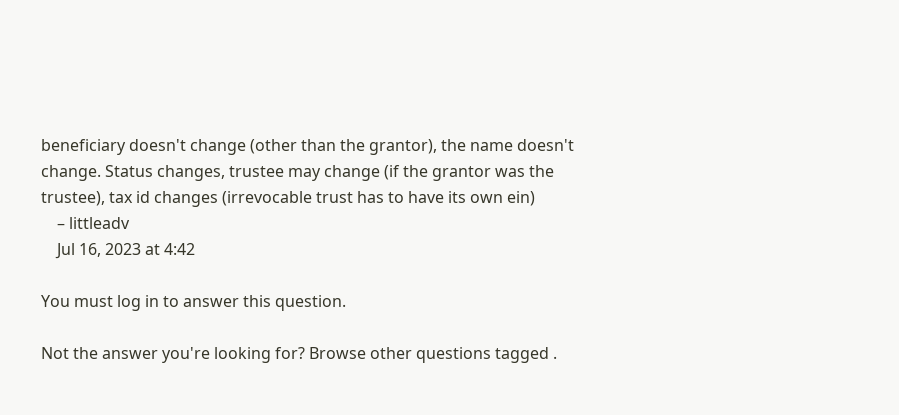beneficiary doesn't change (other than the grantor), the name doesn't change. Status changes, trustee may change (if the grantor was the trustee), tax id changes (irrevocable trust has to have its own ein)
    – littleadv
    Jul 16, 2023 at 4:42

You must log in to answer this question.

Not the answer you're looking for? Browse other questions tagged .